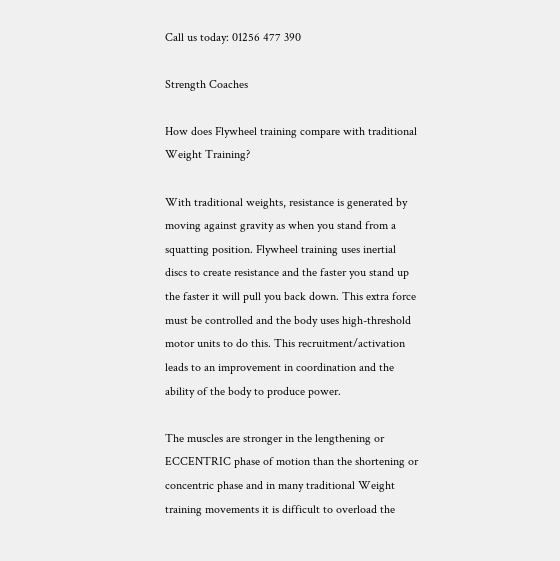Call us today: 01256 477 390

Strength Coaches

How does Flywheel training compare with traditional Weight Training?

With traditional weights, resistance is generated by moving against gravity as when you stand from a squatting position. Flywheel training uses inertial discs to create resistance and the faster you stand up the faster it will pull you back down. This extra force must be controlled and the body uses high-threshold motor units to do this. This recruitment/activation leads to an improvement in coordination and the ability of the body to produce power.

The muscles are stronger in the lengthening or ECCENTRIC phase of motion than the shortening or concentric phase and in many traditional Weight training movements it is difficult to overload the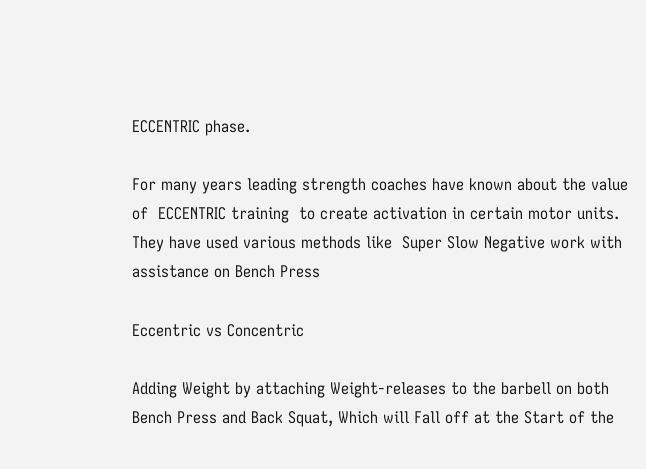ECCENTRIC phase.

For many years leading strength coaches have known about the value of  ECCENTRIC training  to create activation in certain motor units. They have used various methods like  Super Slow Negative work with assistance on Bench Press

Eccentric vs Concentric

Adding Weight by attaching Weight-releases to the barbell on both Bench Press and Back Squat, Which will Fall off at the Start of the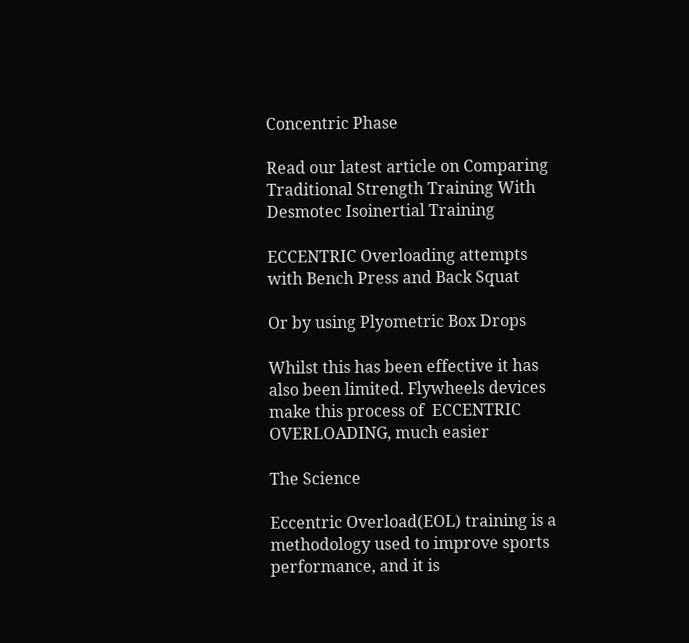Concentric Phase

Read our latest article on Comparing Traditional Strength Training With Desmotec Isoinertial Training

ECCENTRIC Overloading attempts with Bench Press and Back Squat

Or by using Plyometric Box Drops

Whilst this has been effective it has also been limited. Flywheels devices make this process of  ECCENTRIC OVERLOADING, much easier

The Science

Eccentric Overload(EOL) training is a methodology used to improve sports performance, and it is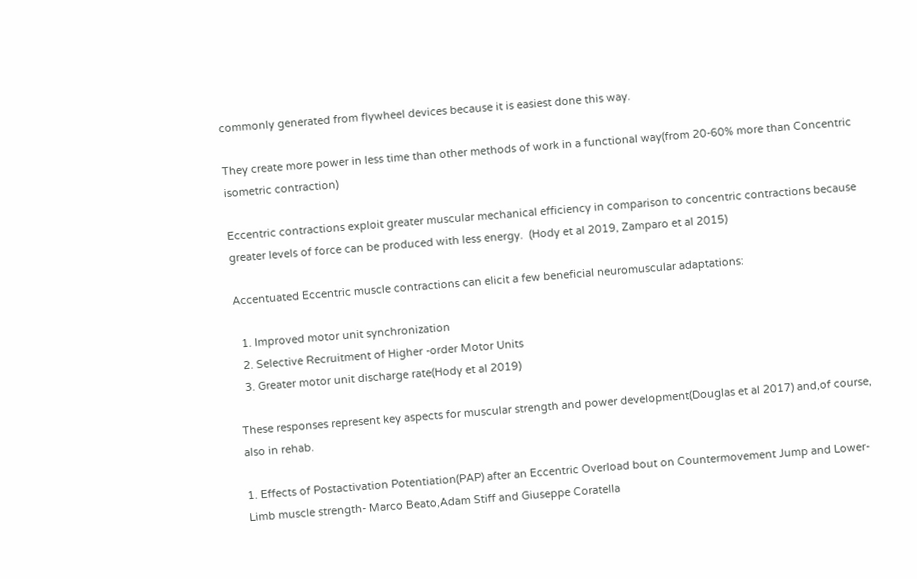commonly generated from flywheel devices because it is easiest done this way.

They create more power in less time than other methods of work in a functional way(from 20-60% more than Concentric isometric contraction)

Eccentric contractions exploit greater muscular mechanical efficiency in comparison to concentric contractions because greater levels of force can be produced with less energy.  (Hody et al 2019, Zamparo et al 2015)

Accentuated Eccentric muscle contractions can elicit a few beneficial neuromuscular adaptations:

  1. Improved motor unit synchronization
  2. Selective Recruitment of Higher -order Motor Units
  3. Greater motor unit discharge rate(Hody et al 2019)

These responses represent key aspects for muscular strength and power development(Douglas et al 2017) and,of course, also in rehab.

1. Effects of Postactivation Potentiation(PAP) after an Eccentric Overload bout on Countermovement Jump and Lower-Limb muscle strength- Marco Beato,Adam Stiff and Giuseppe Coratella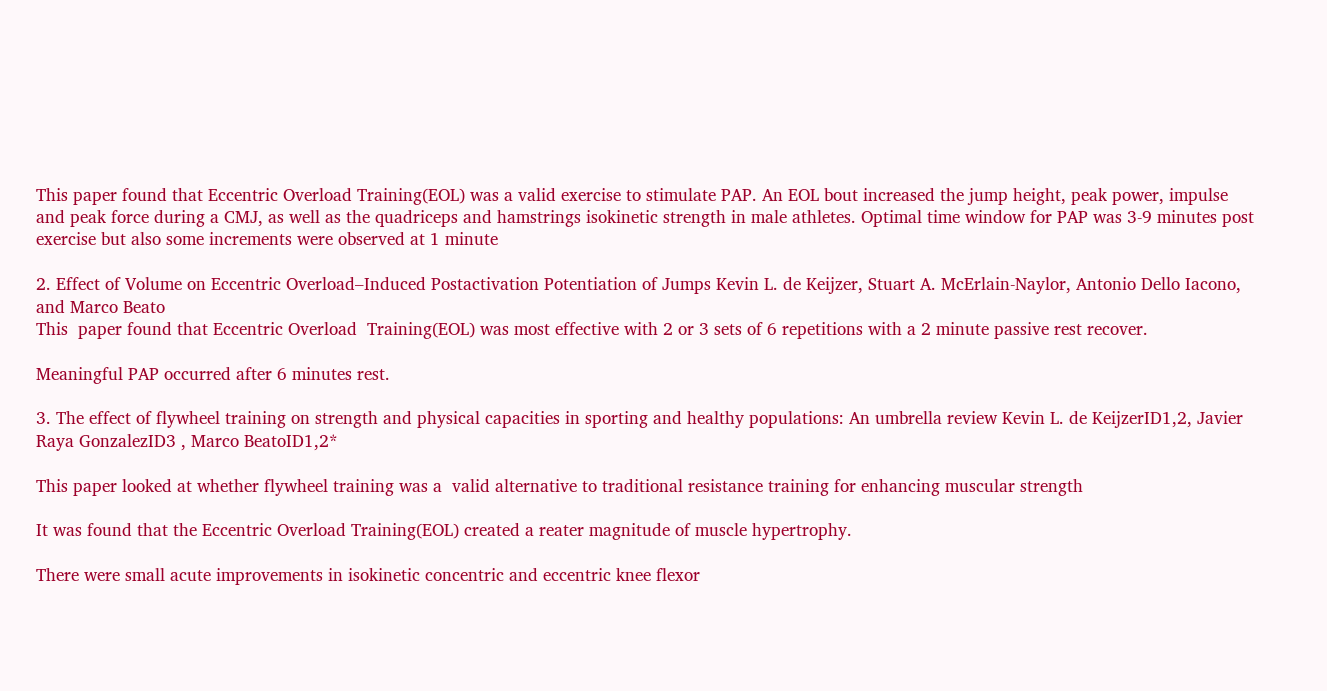This paper found that Eccentric Overload Training(EOL) was a valid exercise to stimulate PAP. An EOL bout increased the jump height, peak power, impulse and peak force during a CMJ, as well as the quadriceps and hamstrings isokinetic strength in male athletes. Optimal time window for PAP was 3-9 minutes post exercise but also some increments were observed at 1 minute

2. Effect of Volume on Eccentric Overload–Induced Postactivation Potentiation of Jumps Kevin L. de Keijzer, Stuart A. McErlain-Naylor, Antonio Dello Iacono, and Marco Beato
This  paper found that Eccentric Overload  Training(EOL) was most effective with 2 or 3 sets of 6 repetitions with a 2 minute passive rest recover.

Meaningful PAP occurred after 6 minutes rest.

3. The effect of flywheel training on strength and physical capacities in sporting and healthy populations: An umbrella review Kevin L. de KeijzerID1,2, Javier Raya GonzalezID3 , Marco BeatoID1,2*

This paper looked at whether flywheel training was a  valid alternative to traditional resistance training for enhancing muscular strength

It was found that the Eccentric Overload Training(EOL) created a reater magnitude of muscle hypertrophy.

There were small acute improvements in isokinetic concentric and eccentric knee flexor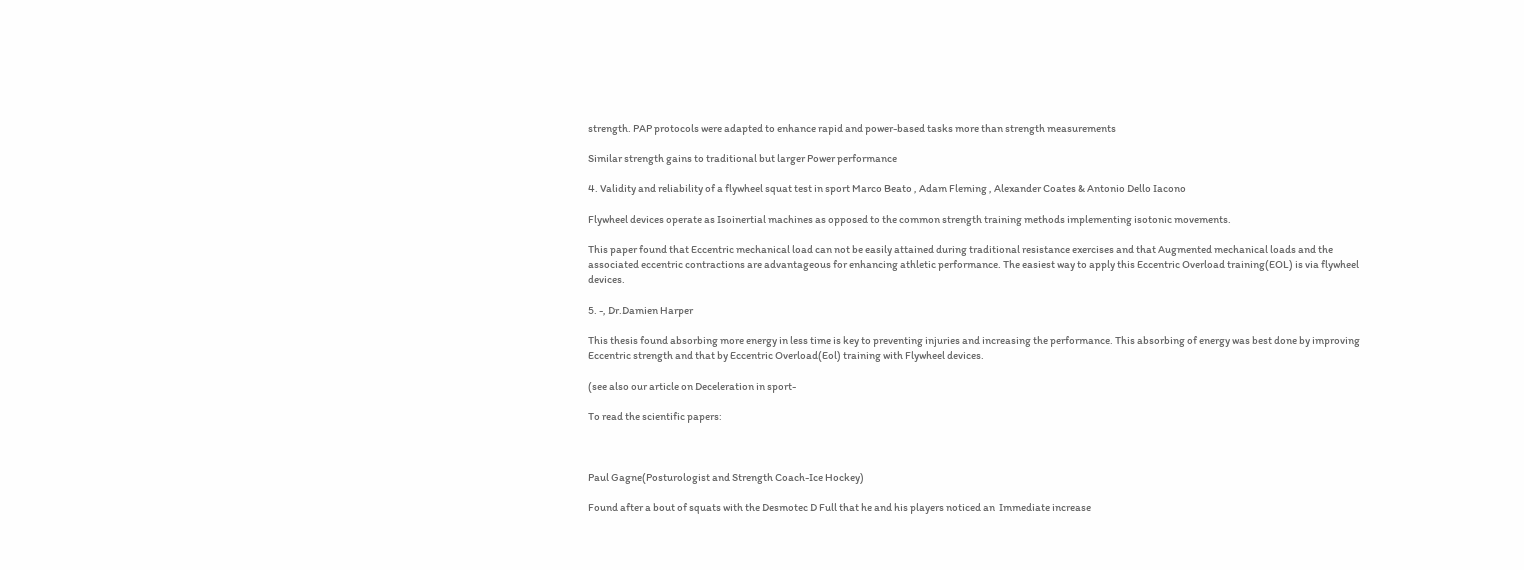strength. PAP protocols were adapted to enhance rapid and power-based tasks more than strength measurements

Similar strength gains to traditional but larger Power performance

4. Validity and reliability of a flywheel squat test in sport Marco Beato , Adam Fleming , Alexander Coates & Antonio Dello Iacono

Flywheel devices operate as Isoinertial machines as opposed to the common strength training methods implementing isotonic movements.

This paper found that Eccentric mechanical load can not be easily attained during traditional resistance exercises and that Augmented mechanical loads and the associated eccentric contractions are advantageous for enhancing athletic performance. The easiest way to apply this Eccentric Overload training(EOL) is via flywheel devices.

5. -, Dr.Damien Harper

This thesis found absorbing more energy in less time is key to preventing injuries and increasing the performance. This absorbing of energy was best done by improving Eccentric strength and that by Eccentric Overload(Eol) training with Flywheel devices.

(see also our article on Deceleration in sport-

To read the scientific papers:



Paul Gagne(Posturologist and Strength Coach-Ice Hockey)

Found after a bout of squats with the Desmotec D Full that he and his players noticed an  Immediate increase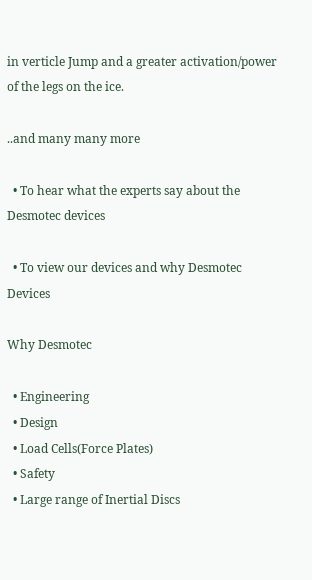in verticle Jump and a greater activation/power of the legs on the ice.

..and many many more

  • To hear what the experts say about the Desmotec devices

  • To view our devices and why Desmotec Devices

Why Desmotec

  • Engineering
  • Design
  • Load Cells(Force Plates)
  • Safety
  • Large range of Inertial Discs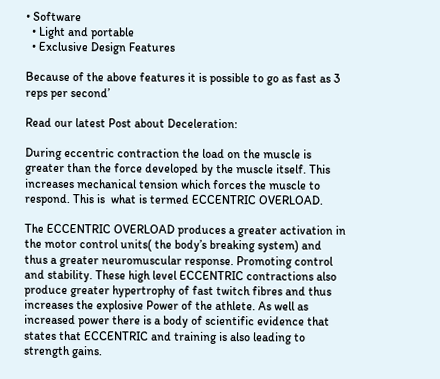• Software
  • Light and portable
  • Exclusive Design Features

Because of the above features it is possible to go as fast as 3 reps per second’

Read our latest Post about Deceleration:

During eccentric contraction the load on the muscle is greater than the force developed by the muscle itself. This increases mechanical tension which forces the muscle to respond. This is  what is termed ECCENTRIC OVERLOAD.

The ECCENTRIC OVERLOAD produces a greater activation in the motor control units( the body’s breaking system) and thus a greater neuromuscular response. Promoting control and stability. These high level ECCENTRIC contractions also produce greater hypertrophy of fast twitch fibres and thus increases the explosive Power of the athlete. As well as increased power there is a body of scientific evidence that states that ECCENTRIC and training is also leading to strength gains.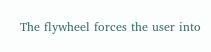The flywheel forces the user into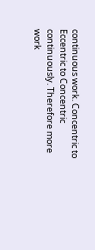continuous work. Concentric to Eccentric to Concentric continuously. Therefore more work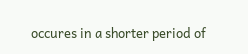occures in a shorter period of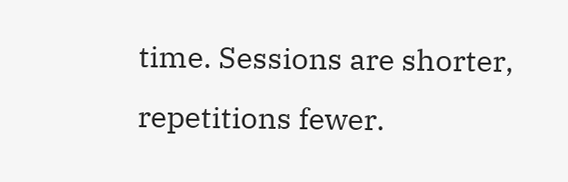time. Sessions are shorter, repetitions fewer.